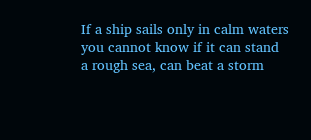If a ship sails only in calm waters
you cannot know if it can stand
a rough sea, can beat a storm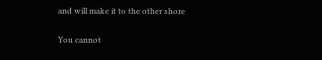and will make it to the other shore

You cannot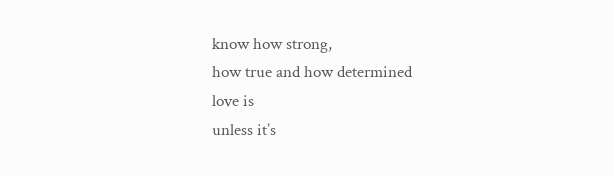know how strong,
how true and how determined
love is
unless it’s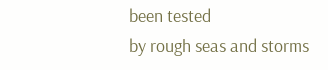been tested
by rough seas and storms